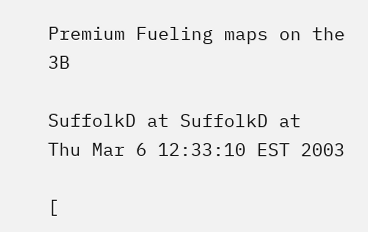Premium Fueling maps on the 3B

SuffolkD at SuffolkD at
Thu Mar 6 12:33:10 EST 2003

[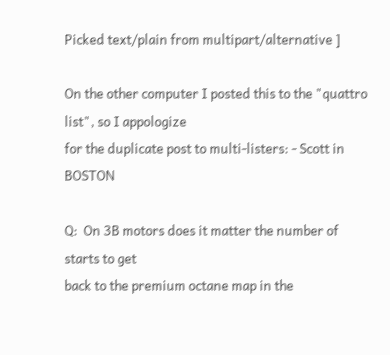Picked text/plain from multipart/alternative ]

On the other computer I posted this to the "quattro list", so I appologize
for the duplicate post to multi-listers: - Scott in BOSTON

Q:  On 3B motors does it matter the number of starts to get
back to the premium octane map in the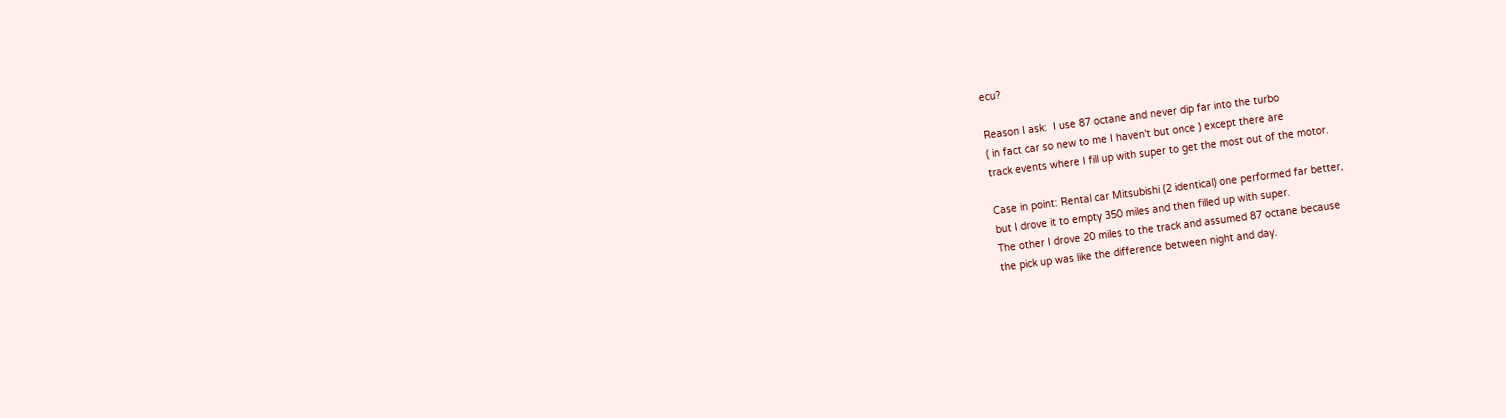ecu?

Reason I ask:  I use 87 octane and never dip far into the turbo
( in fact car so new to me I haven't but once ) except there are
track events where I fill up with super to get the most out of the motor.

Case in point: Rental car Mitsubishi (2 identical) one performed far better,
but I drove it to empty 350 miles and then filled up with super.
The other I drove 20 miles to the track and assumed 87 octane because
the pick up was like the difference between night and day.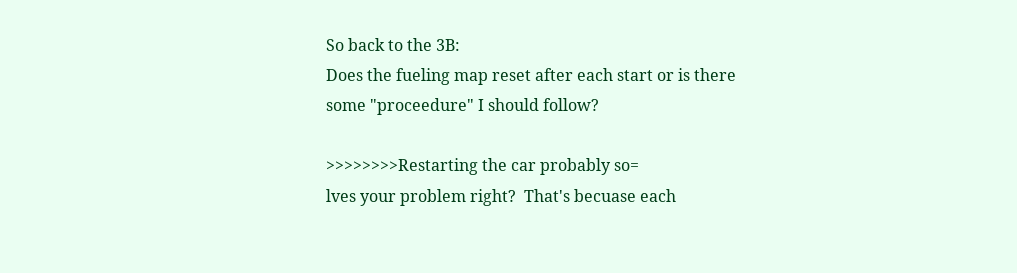So back to the 3B:
Does the fueling map reset after each start or is there
some "proceedure" I should follow?

>>>>>>>>Restarting the car probably so=
lves your problem right?  That's becuase each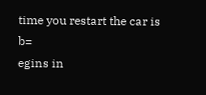time you restart the car is b=
egins in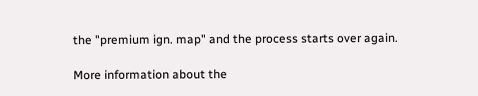the "premium ign. map" and the process starts over again.

More information about the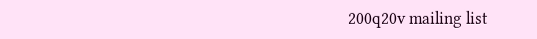200q20v mailing list